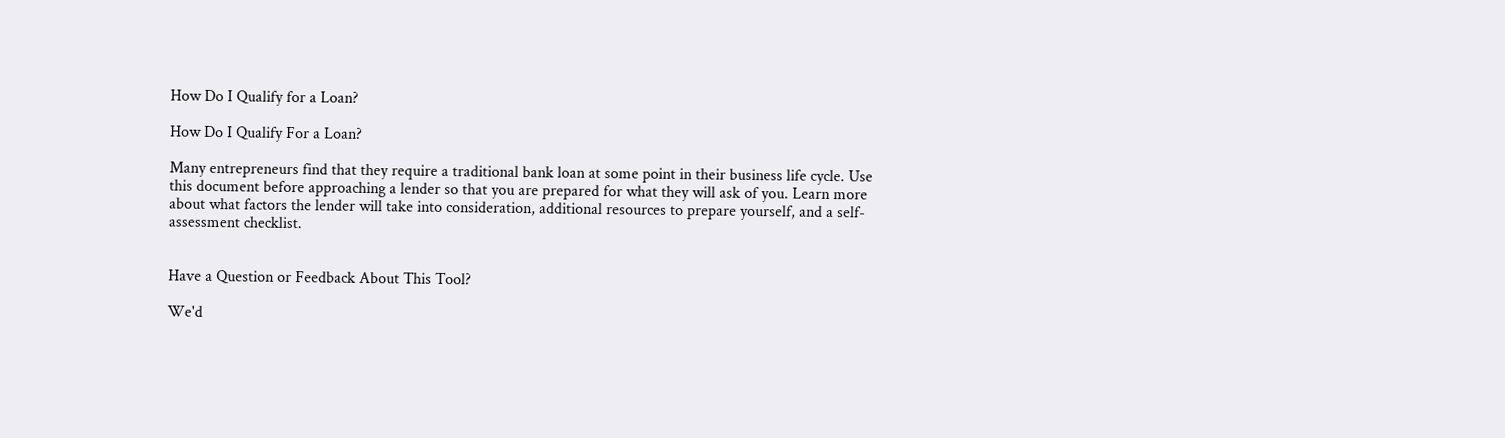How Do I Qualify for a Loan?

How Do I Qualify For a Loan?

Many entrepreneurs find that they require a traditional bank loan at some point in their business life cycle. Use this document before approaching a lender so that you are prepared for what they will ask of you. Learn more about what factors the lender will take into consideration, additional resources to prepare yourself, and a self-assessment checklist.


Have a Question or Feedback About This Tool?

We'd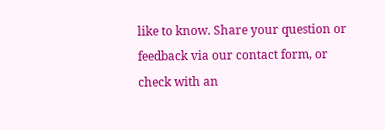like to know. Share your question or feedback via our contact form, or check with an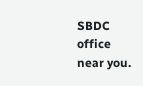SBDC office near you.